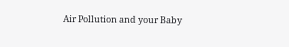Air Pollution and your Baby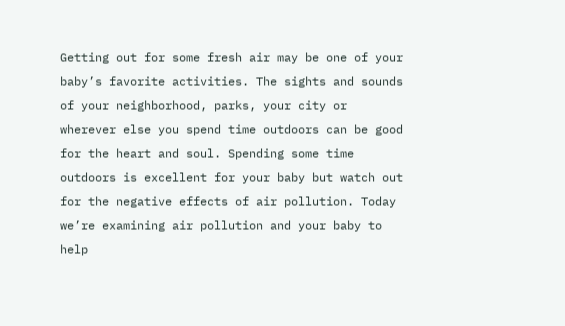Getting out for some fresh air may be one of your baby’s favorite activities. The sights and sounds of your neighborhood, parks, your city or wherever else you spend time outdoors can be good for the heart and soul. Spending some time outdoors is excellent for your baby but watch out for the negative effects of air pollution. Today we’re examining air pollution and your baby to help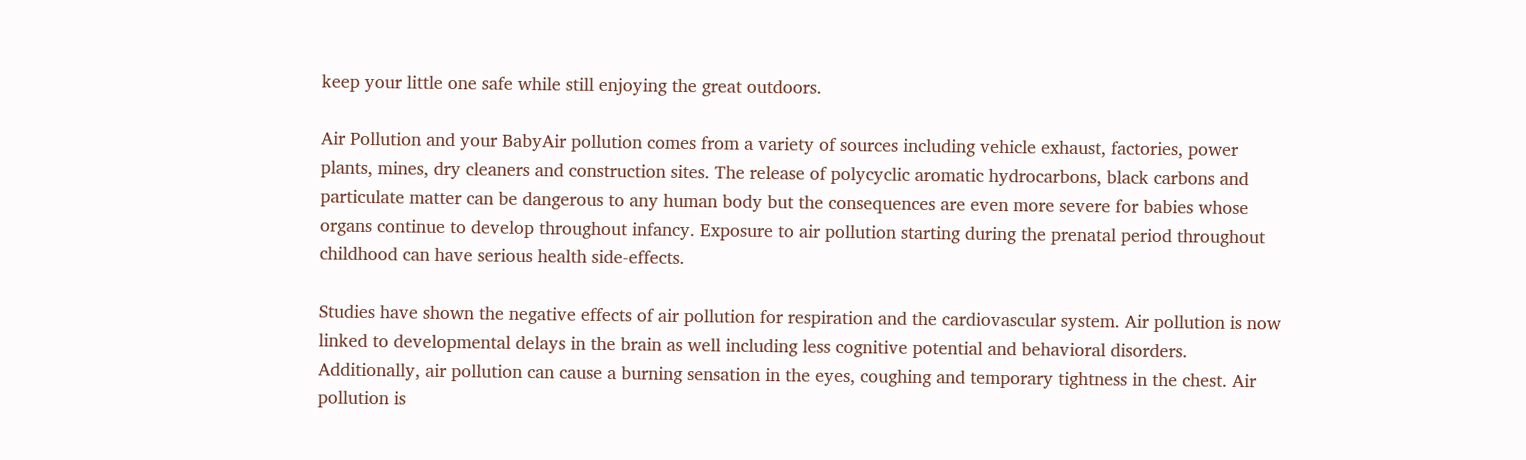keep your little one safe while still enjoying the great outdoors.

Air Pollution and your BabyAir pollution comes from a variety of sources including vehicle exhaust, factories, power plants, mines, dry cleaners and construction sites. The release of polycyclic aromatic hydrocarbons, black carbons and particulate matter can be dangerous to any human body but the consequences are even more severe for babies whose organs continue to develop throughout infancy. Exposure to air pollution starting during the prenatal period throughout childhood can have serious health side-effects.

Studies have shown the negative effects of air pollution for respiration and the cardiovascular system. Air pollution is now linked to developmental delays in the brain as well including less cognitive potential and behavioral disorders. Additionally, air pollution can cause a burning sensation in the eyes, coughing and temporary tightness in the chest. Air pollution is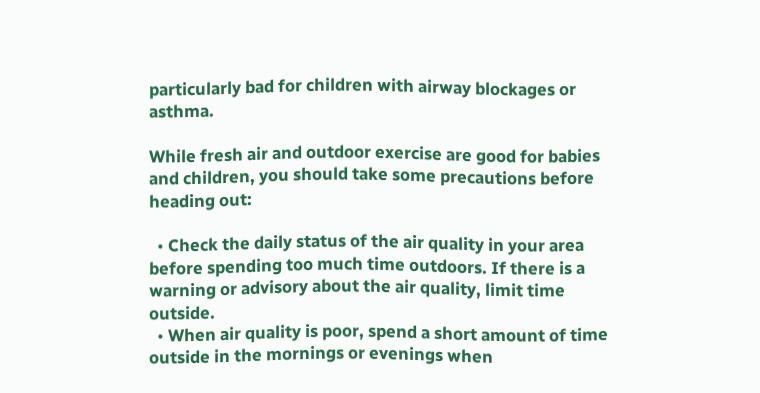particularly bad for children with airway blockages or asthma.

While fresh air and outdoor exercise are good for babies and children, you should take some precautions before heading out:

  • Check the daily status of the air quality in your area before spending too much time outdoors. If there is a warning or advisory about the air quality, limit time outside.
  • When air quality is poor, spend a short amount of time outside in the mornings or evenings when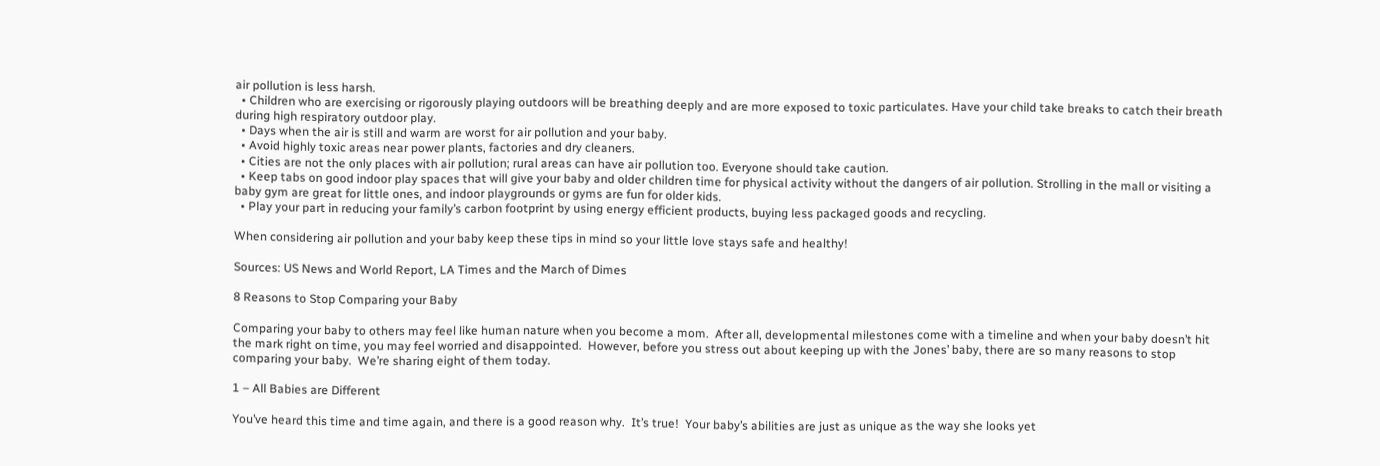air pollution is less harsh.
  • Children who are exercising or rigorously playing outdoors will be breathing deeply and are more exposed to toxic particulates. Have your child take breaks to catch their breath during high respiratory outdoor play.
  • Days when the air is still and warm are worst for air pollution and your baby.
  • Avoid highly toxic areas near power plants, factories and dry cleaners.
  • Cities are not the only places with air pollution; rural areas can have air pollution too. Everyone should take caution.
  • Keep tabs on good indoor play spaces that will give your baby and older children time for physical activity without the dangers of air pollution. Strolling in the mall or visiting a baby gym are great for little ones, and indoor playgrounds or gyms are fun for older kids.
  • Play your part in reducing your family’s carbon footprint by using energy efficient products, buying less packaged goods and recycling.

When considering air pollution and your baby keep these tips in mind so your little love stays safe and healthy!

Sources: US News and World Report, LA Times and the March of Dimes

8 Reasons to Stop Comparing your Baby

Comparing your baby to others may feel like human nature when you become a mom.  After all, developmental milestones come with a timeline and when your baby doesn’t hit the mark right on time, you may feel worried and disappointed.  However, before you stress out about keeping up with the Jones’ baby, there are so many reasons to stop comparing your baby.  We’re sharing eight of them today.

1 – All Babies are Different

You’ve heard this time and time again, and there is a good reason why.  It’s true!  Your baby’s abilities are just as unique as the way she looks yet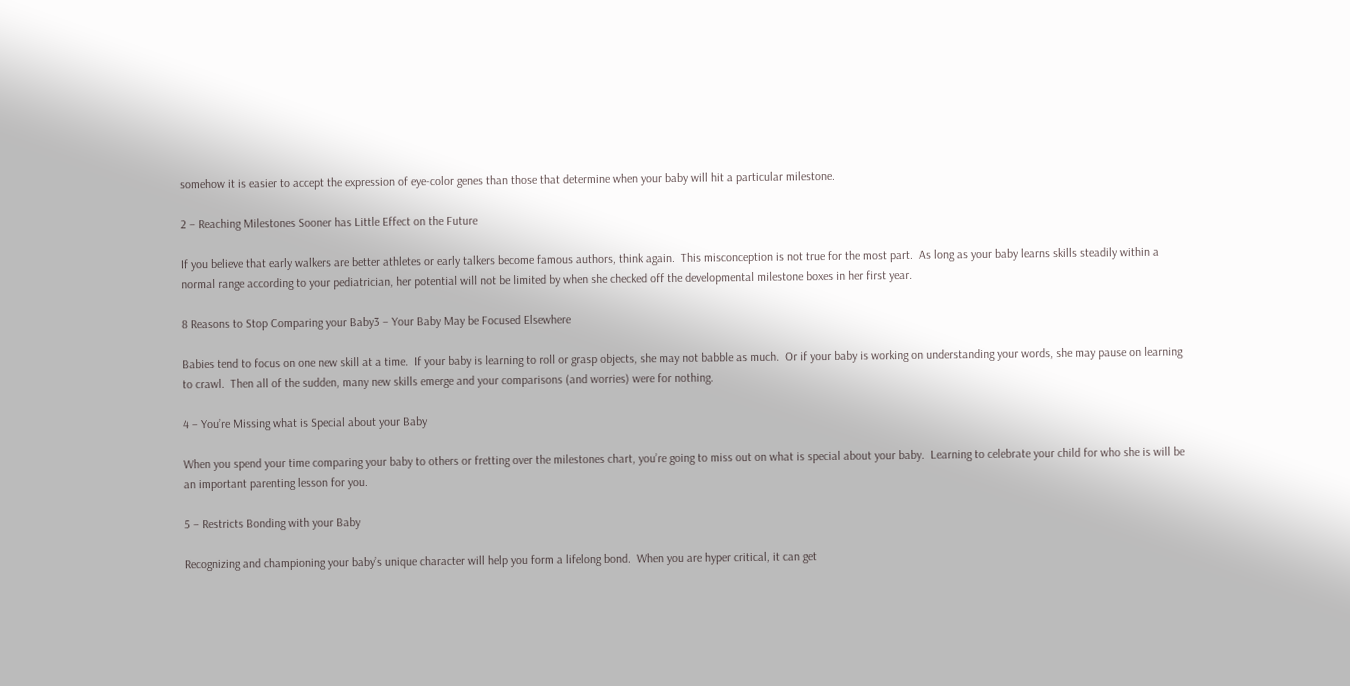somehow it is easier to accept the expression of eye-color genes than those that determine when your baby will hit a particular milestone.

2 – Reaching Milestones Sooner has Little Effect on the Future

If you believe that early walkers are better athletes or early talkers become famous authors, think again.  This misconception is not true for the most part.  As long as your baby learns skills steadily within a normal range according to your pediatrician, her potential will not be limited by when she checked off the developmental milestone boxes in her first year.

8 Reasons to Stop Comparing your Baby3 – Your Baby May be Focused Elsewhere

Babies tend to focus on one new skill at a time.  If your baby is learning to roll or grasp objects, she may not babble as much.  Or if your baby is working on understanding your words, she may pause on learning to crawl.  Then all of the sudden, many new skills emerge and your comparisons (and worries) were for nothing.

4 – You’re Missing what is Special about your Baby

When you spend your time comparing your baby to others or fretting over the milestones chart, you’re going to miss out on what is special about your baby.  Learning to celebrate your child for who she is will be an important parenting lesson for you.

5 – Restricts Bonding with your Baby

Recognizing and championing your baby’s unique character will help you form a lifelong bond.  When you are hyper critical, it can get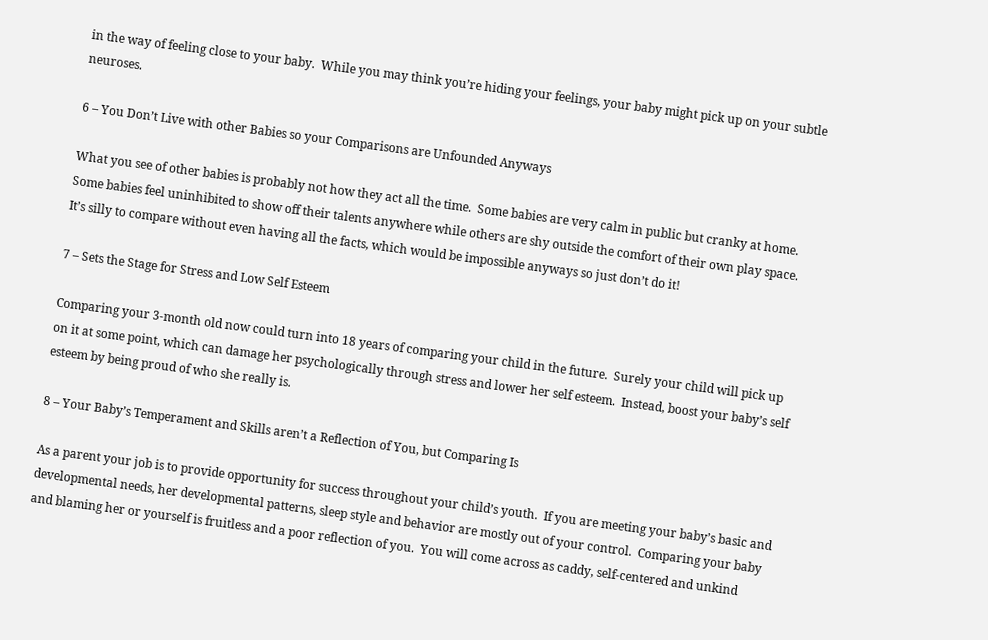in the way of feeling close to your baby.  While you may think you’re hiding your feelings, your baby might pick up on your subtle neuroses.

6 – You Don’t Live with other Babies so your Comparisons are Unfounded Anyways

What you see of other babies is probably not how they act all the time.  Some babies are very calm in public but cranky at home.  Some babies feel uninhibited to show off their talents anywhere while others are shy outside the comfort of their own play space.  It’s silly to compare without even having all the facts, which would be impossible anyways so just don’t do it!

7 – Sets the Stage for Stress and Low Self Esteem

Comparing your 3-month old now could turn into 18 years of comparing your child in the future.  Surely your child will pick up on it at some point, which can damage her psychologically through stress and lower her self esteem.  Instead, boost your baby’s self esteem by being proud of who she really is.

8 – Your Baby’s Temperament and Skills aren’t a Reflection of You, but Comparing Is

As a parent your job is to provide opportunity for success throughout your child’s youth.  If you are meeting your baby’s basic and developmental needs, her developmental patterns, sleep style and behavior are mostly out of your control.  Comparing your baby and blaming her or yourself is fruitless and a poor reflection of you.  You will come across as caddy, self-centered and unkind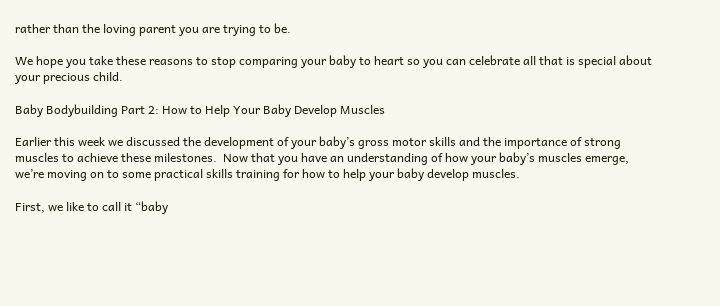rather than the loving parent you are trying to be.

We hope you take these reasons to stop comparing your baby to heart so you can celebrate all that is special about your precious child.

Baby Bodybuilding Part 2: How to Help Your Baby Develop Muscles

Earlier this week we discussed the development of your baby’s gross motor skills and the importance of strong muscles to achieve these milestones.  Now that you have an understanding of how your baby’s muscles emerge, we’re moving on to some practical skills training for how to help your baby develop muscles.

First, we like to call it “baby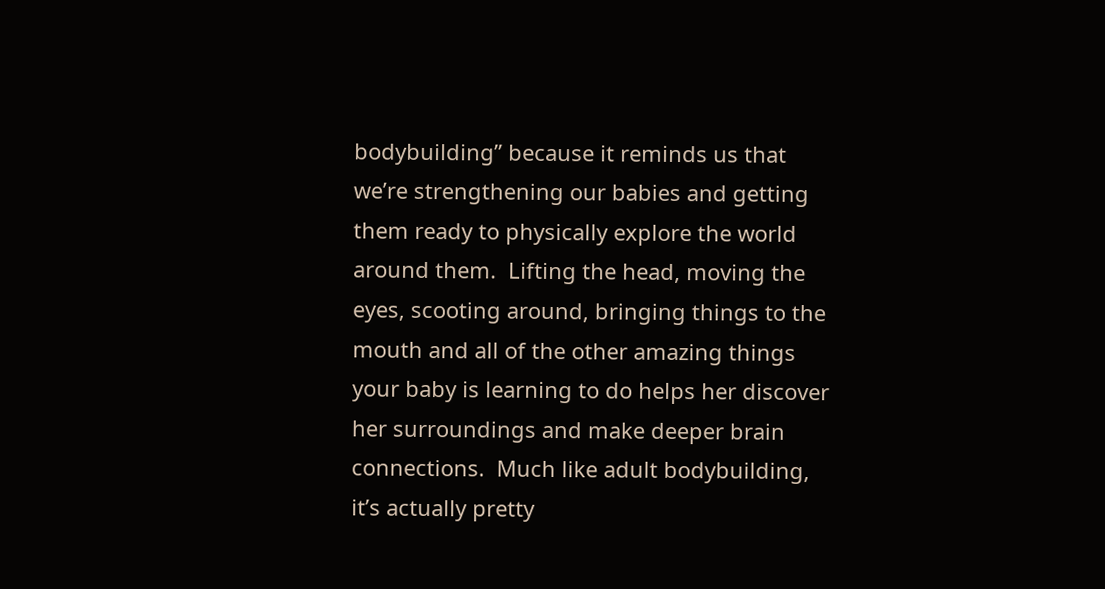bodybuilding” because it reminds us that we’re strengthening our babies and getting them ready to physically explore the world around them.  Lifting the head, moving the eyes, scooting around, bringing things to the mouth and all of the other amazing things your baby is learning to do helps her discover her surroundings and make deeper brain connections.  Much like adult bodybuilding, it’s actually pretty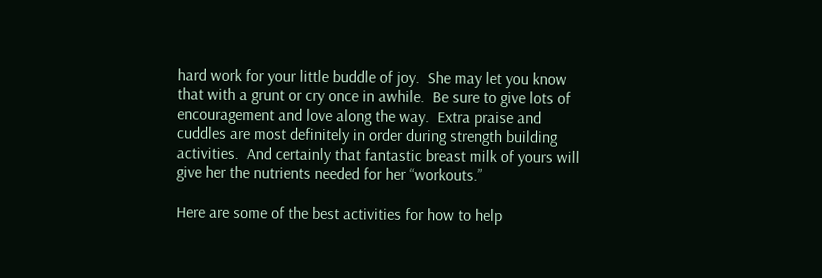hard work for your little buddle of joy.  She may let you know that with a grunt or cry once in awhile.  Be sure to give lots of encouragement and love along the way.  Extra praise and cuddles are most definitely in order during strength building activities.  And certainly that fantastic breast milk of yours will give her the nutrients needed for her “workouts.”

Here are some of the best activities for how to help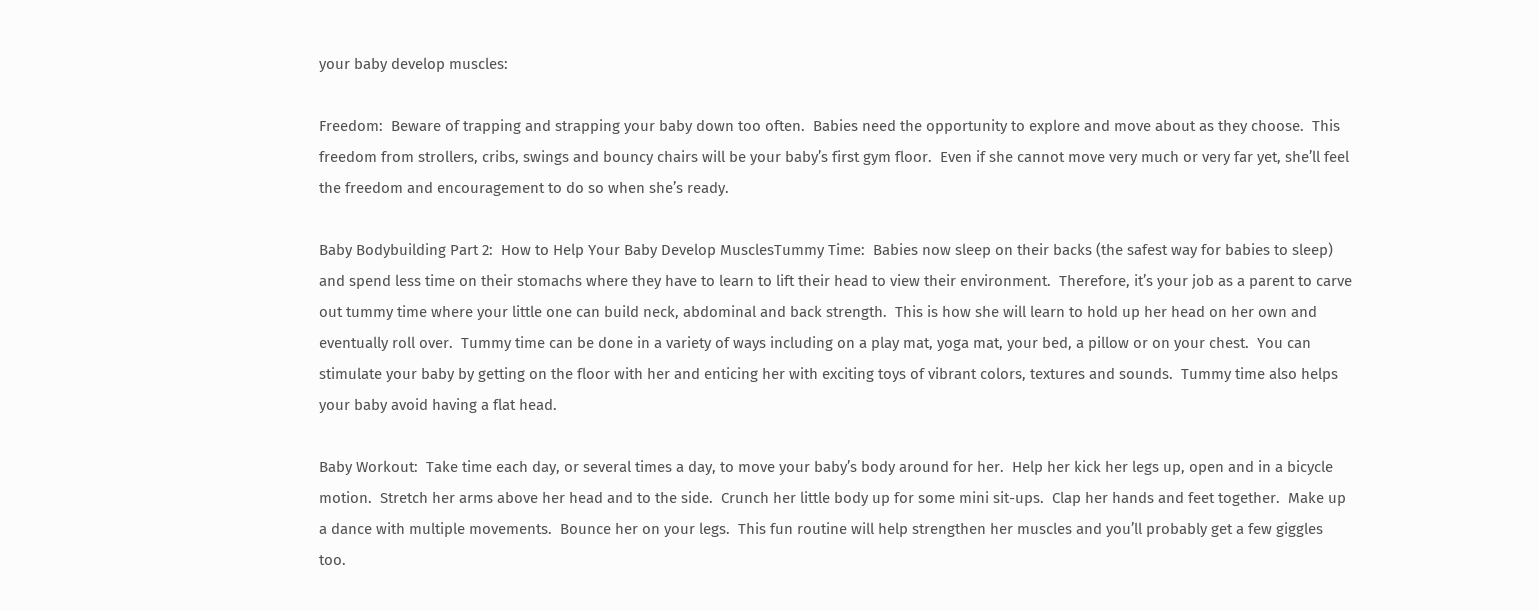your baby develop muscles:

Freedom:  Beware of trapping and strapping your baby down too often.  Babies need the opportunity to explore and move about as they choose.  This freedom from strollers, cribs, swings and bouncy chairs will be your baby’s first gym floor.  Even if she cannot move very much or very far yet, she’ll feel the freedom and encouragement to do so when she’s ready.

Baby Bodybuilding Part 2:  How to Help Your Baby Develop MusclesTummy Time:  Babies now sleep on their backs (the safest way for babies to sleep) and spend less time on their stomachs where they have to learn to lift their head to view their environment.  Therefore, it’s your job as a parent to carve out tummy time where your little one can build neck, abdominal and back strength.  This is how she will learn to hold up her head on her own and eventually roll over.  Tummy time can be done in a variety of ways including on a play mat, yoga mat, your bed, a pillow or on your chest.  You can stimulate your baby by getting on the floor with her and enticing her with exciting toys of vibrant colors, textures and sounds.  Tummy time also helps your baby avoid having a flat head.

Baby Workout:  Take time each day, or several times a day, to move your baby’s body around for her.  Help her kick her legs up, open and in a bicycle motion.  Stretch her arms above her head and to the side.  Crunch her little body up for some mini sit-ups.  Clap her hands and feet together.  Make up a dance with multiple movements.  Bounce her on your legs.  This fun routine will help strengthen her muscles and you’ll probably get a few giggles too.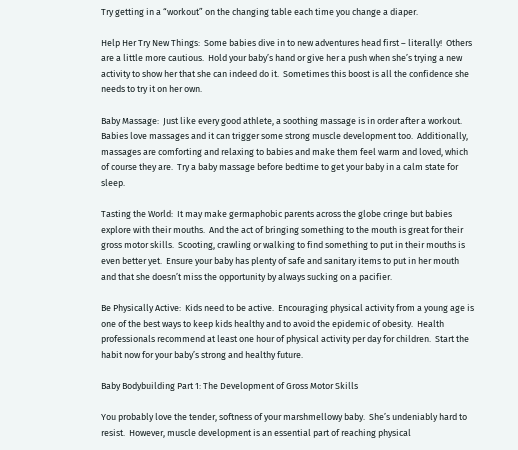Try getting in a “workout” on the changing table each time you change a diaper.

Help Her Try New Things:  Some babies dive in to new adventures head first – literally!  Others are a little more cautious.  Hold your baby’s hand or give her a push when she’s trying a new activity to show her that she can indeed do it.  Sometimes this boost is all the confidence she needs to try it on her own.

Baby Massage:  Just like every good athlete, a soothing massage is in order after a workout.  Babies love massages and it can trigger some strong muscle development too.  Additionally, massages are comforting and relaxing to babies and make them feel warm and loved, which of course they are.  Try a baby massage before bedtime to get your baby in a calm state for sleep.

Tasting the World:  It may make germaphobic parents across the globe cringe but babies explore with their mouths.  And the act of bringing something to the mouth is great for their gross motor skills.  Scooting, crawling or walking to find something to put in their mouths is even better yet.  Ensure your baby has plenty of safe and sanitary items to put in her mouth and that she doesn’t miss the opportunity by always sucking on a pacifier.

Be Physically Active:  Kids need to be active.  Encouraging physical activity from a young age is one of the best ways to keep kids healthy and to avoid the epidemic of obesity.  Health professionals recommend at least one hour of physical activity per day for children.  Start the habit now for your baby’s strong and healthy future.

Baby Bodybuilding Part 1: The Development of Gross Motor Skills

You probably love the tender, softness of your marshmellowy baby.  She’s undeniably hard to resist.  However, muscle development is an essential part of reaching physical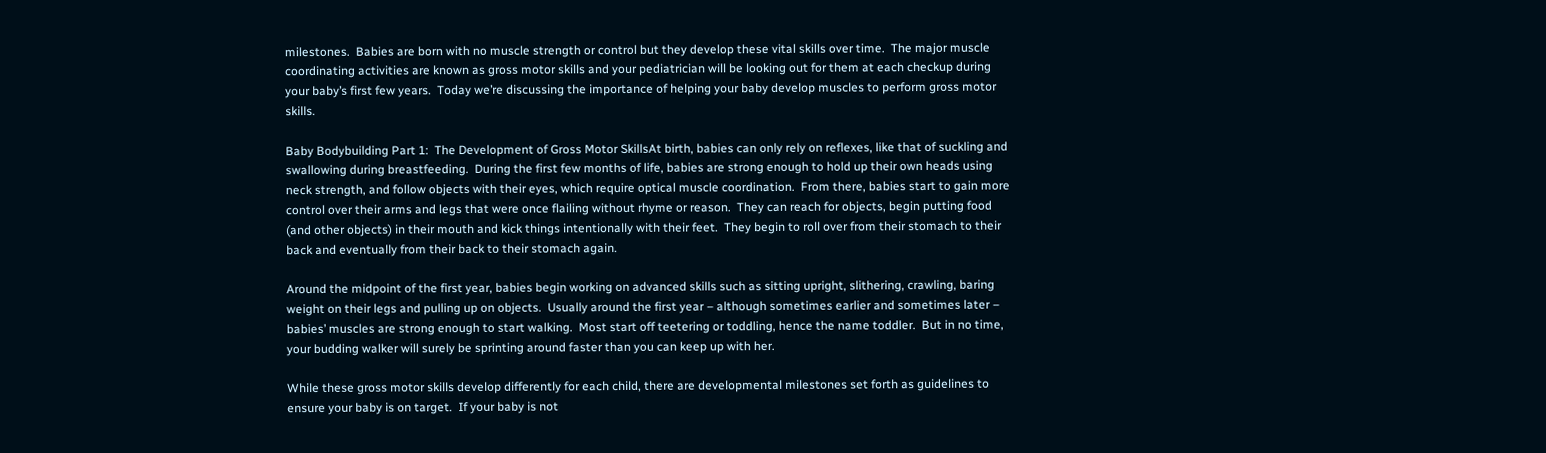milestones.  Babies are born with no muscle strength or control but they develop these vital skills over time.  The major muscle coordinating activities are known as gross motor skills and your pediatrician will be looking out for them at each checkup during your baby’s first few years.  Today we’re discussing the importance of helping your baby develop muscles to perform gross motor skills.

Baby Bodybuilding Part 1:  The Development of Gross Motor SkillsAt birth, babies can only rely on reflexes, like that of suckling and swallowing during breastfeeding.  During the first few months of life, babies are strong enough to hold up their own heads using neck strength, and follow objects with their eyes, which require optical muscle coordination.  From there, babies start to gain more control over their arms and legs that were once flailing without rhyme or reason.  They can reach for objects, begin putting food (and other objects) in their mouth and kick things intentionally with their feet.  They begin to roll over from their stomach to their back and eventually from their back to their stomach again.

Around the midpoint of the first year, babies begin working on advanced skills such as sitting upright, slithering, crawling, baring weight on their legs and pulling up on objects.  Usually around the first year – although sometimes earlier and sometimes later – babies’ muscles are strong enough to start walking.  Most start off teetering or toddling, hence the name toddler.  But in no time, your budding walker will surely be sprinting around faster than you can keep up with her.

While these gross motor skills develop differently for each child, there are developmental milestones set forth as guidelines to ensure your baby is on target.  If your baby is not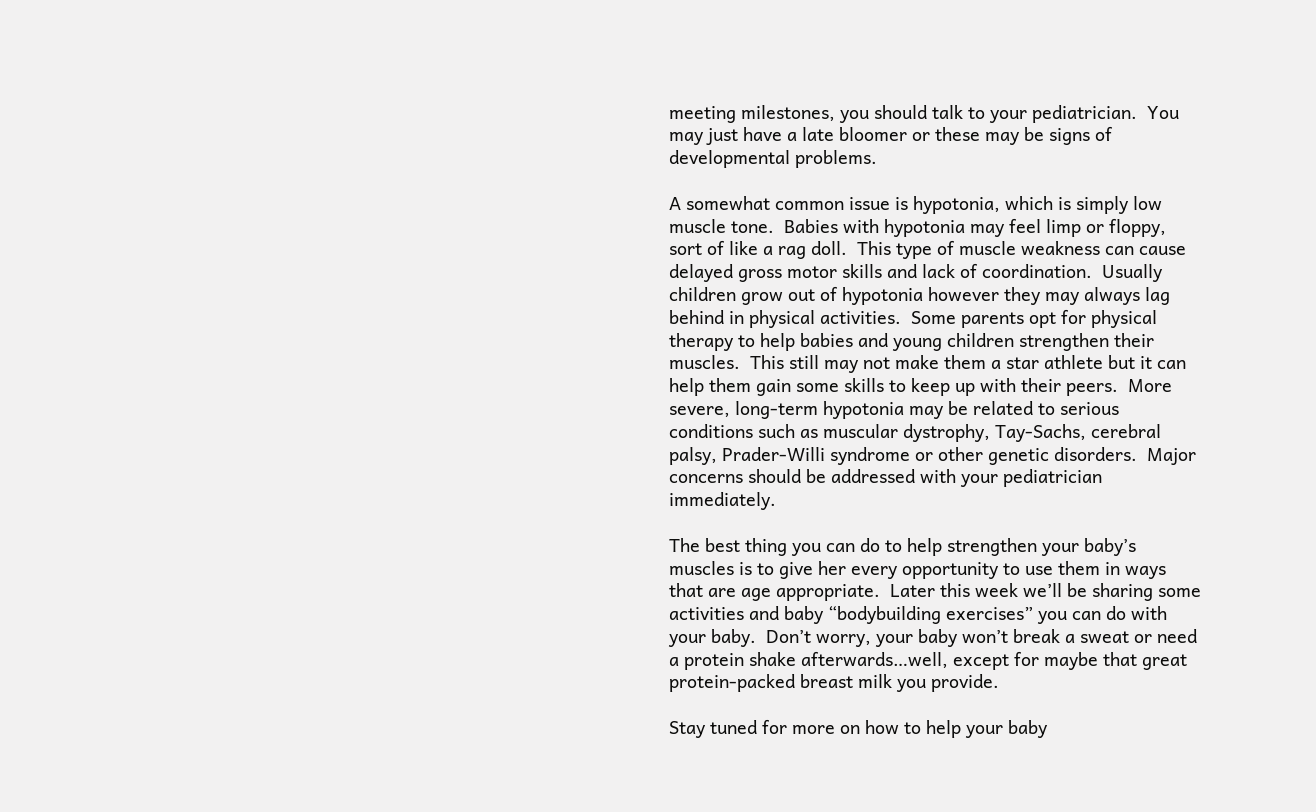meeting milestones, you should talk to your pediatrician.  You may just have a late bloomer or these may be signs of developmental problems.

A somewhat common issue is hypotonia, which is simply low muscle tone.  Babies with hypotonia may feel limp or floppy, sort of like a rag doll.  This type of muscle weakness can cause delayed gross motor skills and lack of coordination.  Usually children grow out of hypotonia however they may always lag behind in physical activities.  Some parents opt for physical therapy to help babies and young children strengthen their muscles.  This still may not make them a star athlete but it can help them gain some skills to keep up with their peers.  More severe, long-term hypotonia may be related to serious conditions such as muscular dystrophy, Tay-Sachs, cerebral palsy, Prader-Willi syndrome or other genetic disorders.  Major concerns should be addressed with your pediatrician immediately.

The best thing you can do to help strengthen your baby’s muscles is to give her every opportunity to use them in ways that are age appropriate.  Later this week we’ll be sharing some activities and baby “bodybuilding exercises” you can do with your baby.  Don’t worry, your baby won’t break a sweat or need a protein shake afterwards…well, except for maybe that great protein-packed breast milk you provide.

Stay tuned for more on how to help your baby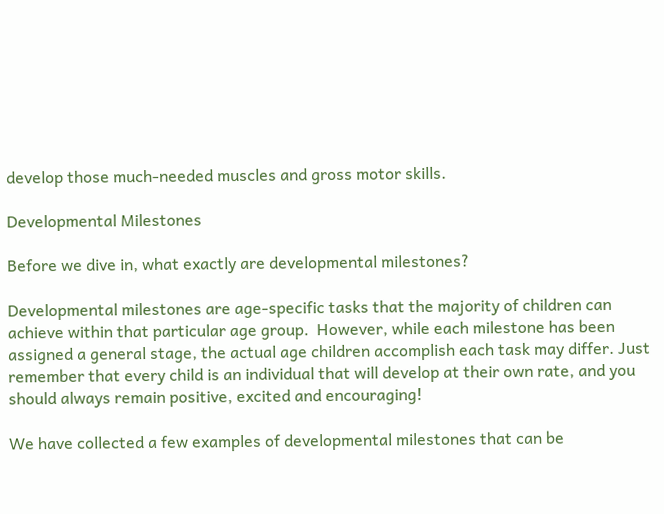develop those much-needed muscles and gross motor skills.

Developmental Milestones

Before we dive in, what exactly are developmental milestones?

Developmental milestones are age-specific tasks that the majority of children can achieve within that particular age group.  However, while each milestone has been assigned a general stage, the actual age children accomplish each task may differ. Just remember that every child is an individual that will develop at their own rate, and you should always remain positive, excited and encouraging!

We have collected a few examples of developmental milestones that can be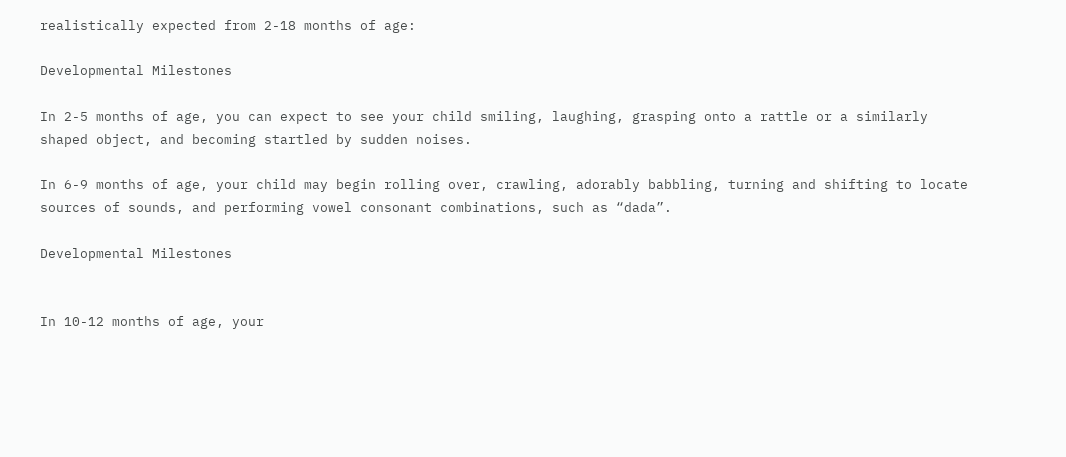realistically expected from 2-18 months of age:

Developmental Milestones

In 2-5 months of age, you can expect to see your child smiling, laughing, grasping onto a rattle or a similarly shaped object, and becoming startled by sudden noises.

In 6-9 months of age, your child may begin rolling over, crawling, adorably babbling, turning and shifting to locate sources of sounds, and performing vowel consonant combinations, such as “dada”.

Developmental Milestones


In 10-12 months of age, your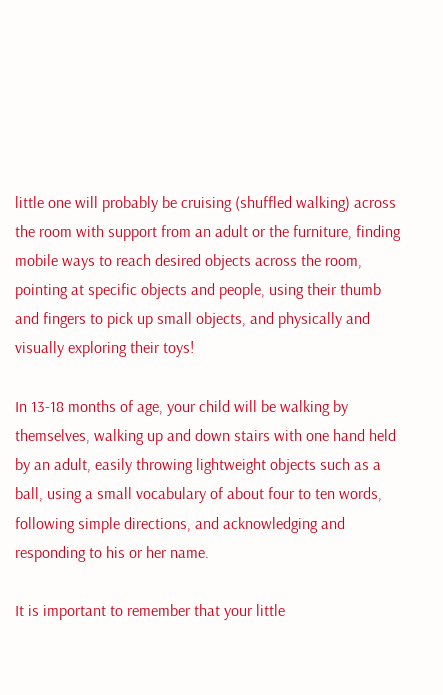little one will probably be cruising (shuffled walking) across the room with support from an adult or the furniture, finding mobile ways to reach desired objects across the room, pointing at specific objects and people, using their thumb and fingers to pick up small objects, and physically and visually exploring their toys!

In 13-18 months of age, your child will be walking by themselves, walking up and down stairs with one hand held by an adult, easily throwing lightweight objects such as a ball, using a small vocabulary of about four to ten words, following simple directions, and acknowledging and responding to his or her name.

It is important to remember that your little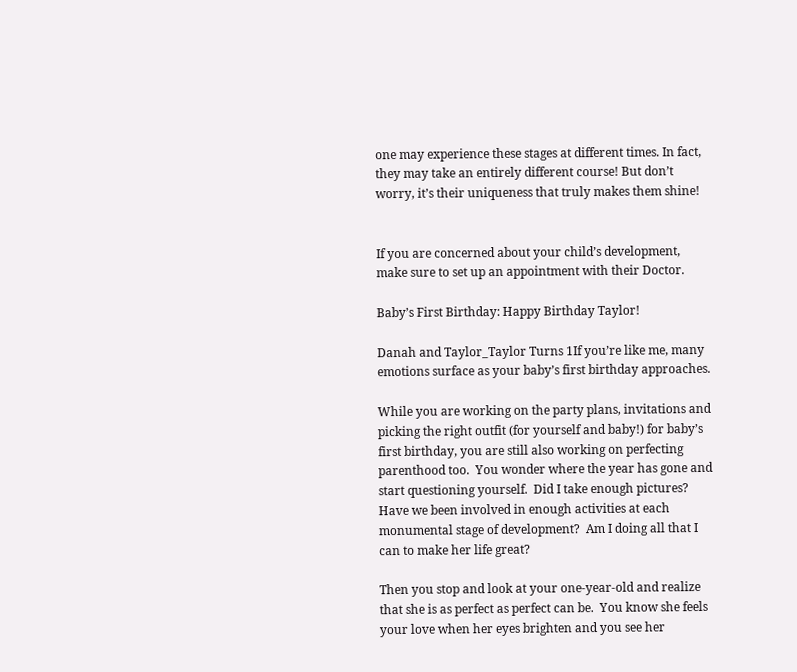one may experience these stages at different times. In fact, they may take an entirely different course! But don’t worry, it’s their uniqueness that truly makes them shine!


If you are concerned about your child’s development, make sure to set up an appointment with their Doctor.

Baby’s First Birthday: Happy Birthday Taylor!

Danah and Taylor_Taylor Turns 1If you’re like me, many emotions surface as your baby’s first birthday approaches.

While you are working on the party plans, invitations and picking the right outfit (for yourself and baby!) for baby’s first birthday, you are still also working on perfecting parenthood too.  You wonder where the year has gone and start questioning yourself.  Did I take enough pictures?  Have we been involved in enough activities at each monumental stage of development?  Am I doing all that I can to make her life great?

Then you stop and look at your one-year-old and realize that she is as perfect as perfect can be.  You know she feels your love when her eyes brighten and you see her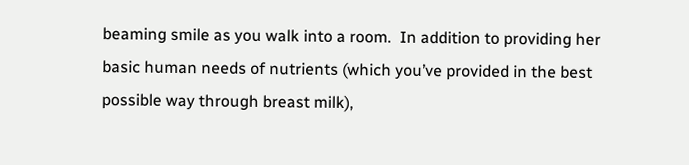beaming smile as you walk into a room.  In addition to providing her basic human needs of nutrients (which you’ve provided in the best possible way through breast milk),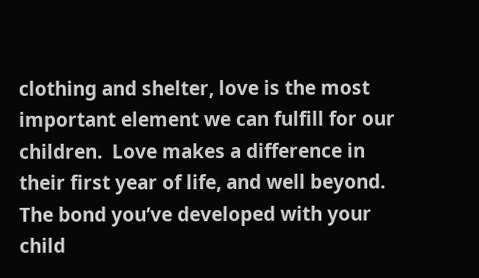clothing and shelter, love is the most important element we can fulfill for our children.  Love makes a difference in their first year of life, and well beyond.  The bond you’ve developed with your child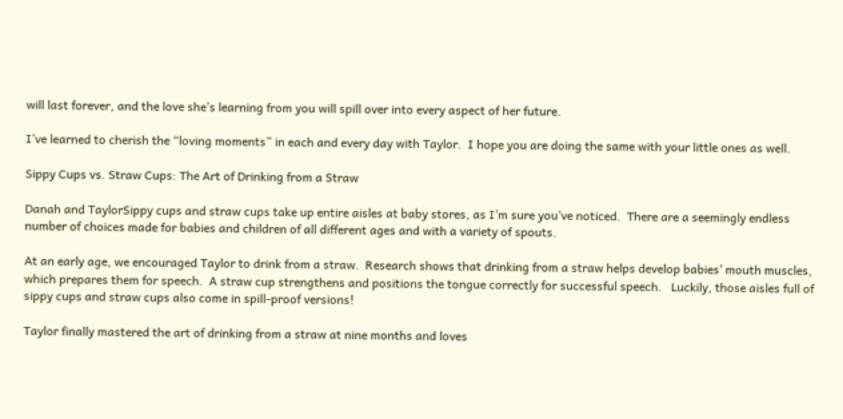will last forever, and the love she’s learning from you will spill over into every aspect of her future.

I’ve learned to cherish the “loving moments” in each and every day with Taylor.  I hope you are doing the same with your little ones as well.

Sippy Cups vs. Straw Cups: The Art of Drinking from a Straw

Danah and TaylorSippy cups and straw cups take up entire aisles at baby stores, as I’m sure you’ve noticed.  There are a seemingly endless number of choices made for babies and children of all different ages and with a variety of spouts.

At an early age, we encouraged Taylor to drink from a straw.  Research shows that drinking from a straw helps develop babies’ mouth muscles, which prepares them for speech.  A straw cup strengthens and positions the tongue correctly for successful speech.   Luckily, those aisles full of sippy cups and straw cups also come in spill-proof versions!

Taylor finally mastered the art of drinking from a straw at nine months and loves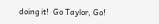doing it!  Go Taylor, Go!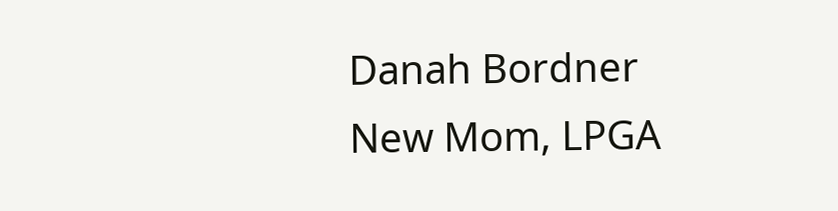Danah Bordner
New Mom, LPGA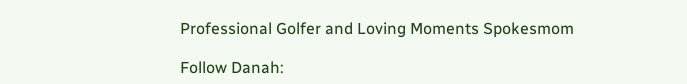Professional Golfer and Loving Moments Spokesmom

Follow Danah: